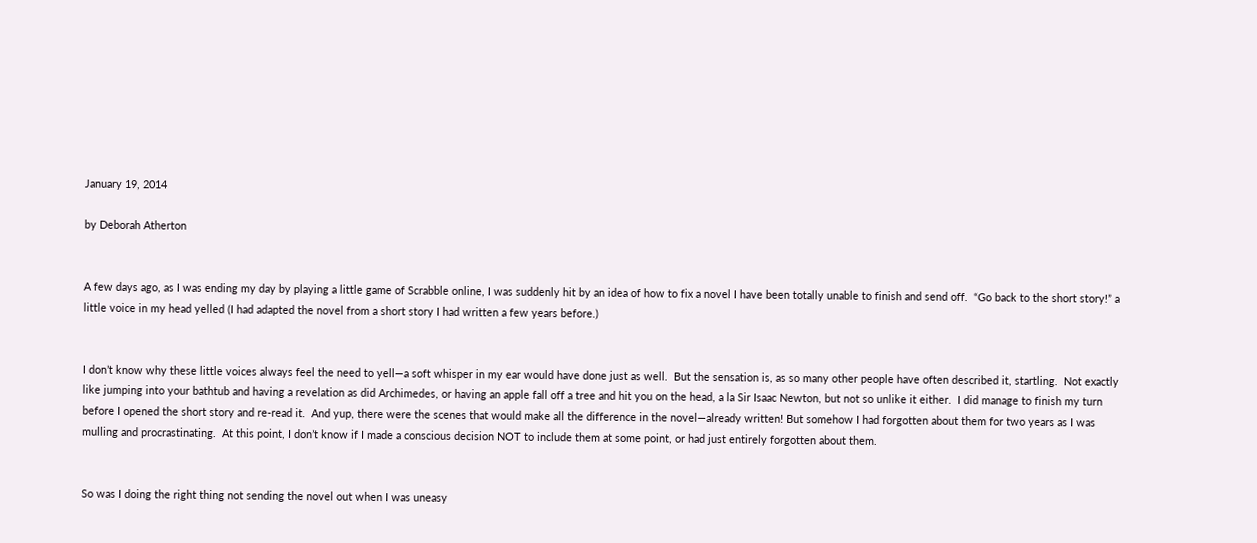January 19, 2014

by Deborah Atherton


A few days ago, as I was ending my day by playing a little game of Scrabble online, I was suddenly hit by an idea of how to fix a novel I have been totally unable to finish and send off.  “Go back to the short story!” a little voice in my head yelled (I had adapted the novel from a short story I had written a few years before.)


I don’t know why these little voices always feel the need to yell—a soft whisper in my ear would have done just as well.  But the sensation is, as so many other people have often described it, startling.  Not exactly like jumping into your bathtub and having a revelation as did Archimedes, or having an apple fall off a tree and hit you on the head, a la Sir Isaac Newton, but not so unlike it either.  I did manage to finish my turn before I opened the short story and re-read it.  And yup, there were the scenes that would make all the difference in the novel—already written! But somehow I had forgotten about them for two years as I was mulling and procrastinating.  At this point, I don’t know if I made a conscious decision NOT to include them at some point, or had just entirely forgotten about them.


So was I doing the right thing not sending the novel out when I was uneasy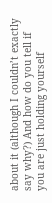about it (although I couldn’t exactly say why?) And how do you tell if you are just holding yourself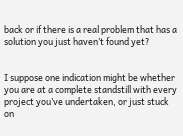back or if there is a real problem that has a solution you just haven’t found yet?


I suppose one indication might be whether you are at a complete standstill with every project you’ve undertaken, or just stuck on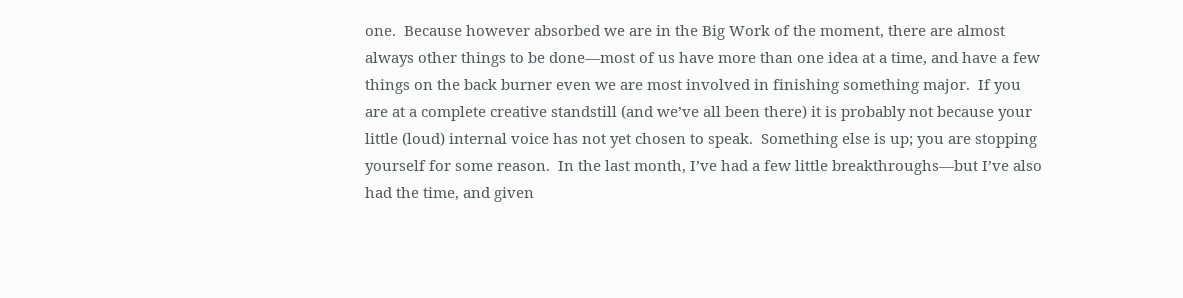one.  Because however absorbed we are in the Big Work of the moment, there are almost always other things to be done—most of us have more than one idea at a time, and have a few things on the back burner even we are most involved in finishing something major.  If you are at a complete creative standstill (and we’ve all been there) it is probably not because your little (loud) internal voice has not yet chosen to speak.  Something else is up; you are stopping yourself for some reason.  In the last month, I’ve had a few little breakthroughs—but I’ve also had the time, and given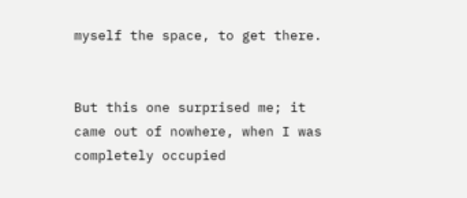myself the space, to get there.


But this one surprised me; it came out of nowhere, when I was completely occupied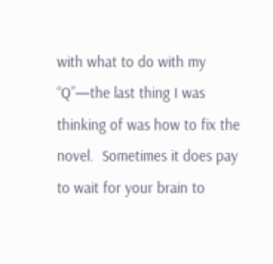with what to do with my “Q”—the last thing I was thinking of was how to fix the novel.  Sometimes it does pay to wait for your brain to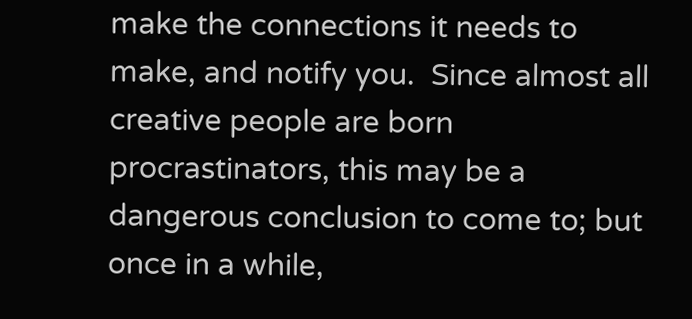make the connections it needs to make, and notify you.  Since almost all creative people are born procrastinators, this may be a dangerous conclusion to come to; but once in a while,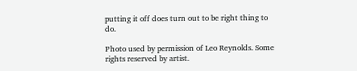putting it off does turn out to be right thing to do.

Photo used by permission of Leo Reynolds. Some rights reserved by artist.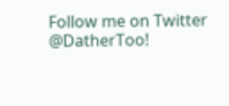Follow me on Twitter @DatherToo!